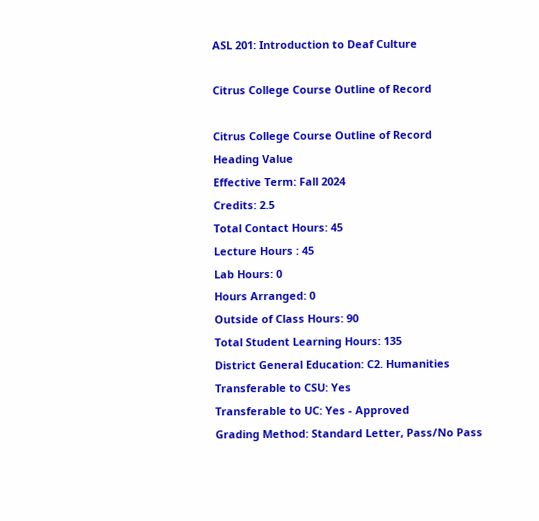ASL 201: Introduction to Deaf Culture

Citrus College Course Outline of Record

Citrus College Course Outline of Record
Heading Value
Effective Term: Fall 2024
Credits: 2.5
Total Contact Hours: 45
Lecture Hours : 45
Lab Hours: 0
Hours Arranged: 0
Outside of Class Hours: 90
Total Student Learning Hours: 135
District General Education: C2. Humanities
Transferable to CSU: Yes
Transferable to UC: Yes - Approved
Grading Method: Standard Letter, Pass/No Pass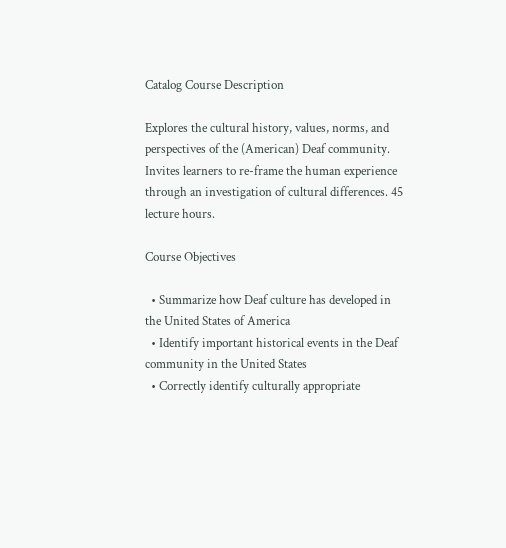Catalog Course Description

Explores the cultural history, values, norms, and perspectives of the (American) Deaf community. Invites learners to re-frame the human experience through an investigation of cultural differences. 45 lecture hours.

Course Objectives

  • Summarize how Deaf culture has developed in the United States of America
  • Identify important historical events in the Deaf community in the United States
  • Correctly identify culturally appropriate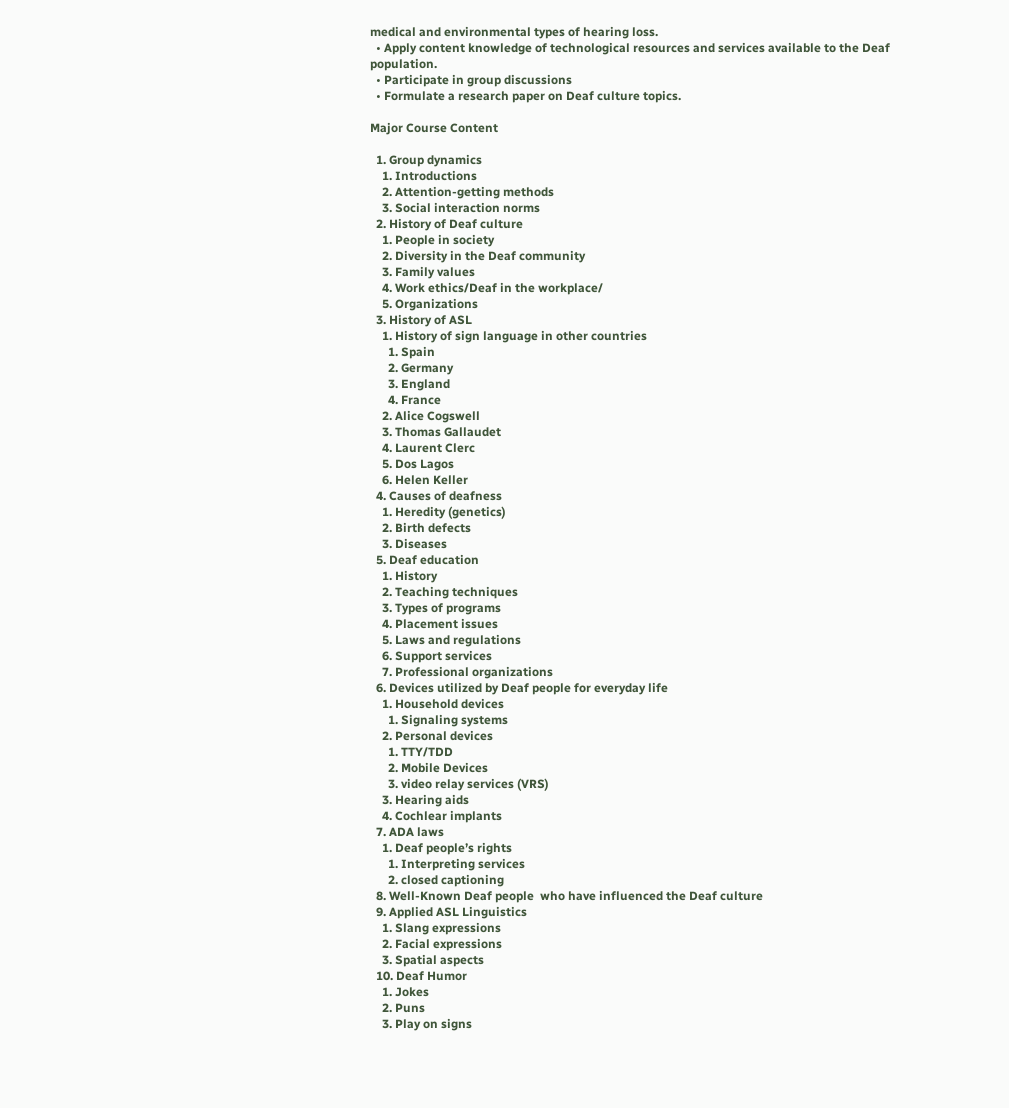medical and environmental types of hearing loss.
  • Apply content knowledge of technological resources and services available to the Deaf population.
  • Participate in group discussions
  • Formulate a research paper on Deaf culture topics.

Major Course Content

  1. Group dynamics
    1. Introductions
    2. Attention-getting methods
    3. Social interaction norms
  2. History of Deaf culture
    1. People in society
    2. Diversity in the Deaf community
    3. Family values
    4. Work ethics/Deaf in the workplace/
    5. Organizations
  3. History of ASL
    1. History of sign language in other countries
      1. Spain
      2. Germany
      3. England
      4. France
    2. Alice Cogswell
    3. Thomas Gallaudet
    4. Laurent Clerc
    5. Dos Lagos
    6. Helen Keller
  4. Causes of deafness
    1. Heredity (genetics)
    2. Birth defects
    3. Diseases
  5. Deaf education
    1. History
    2. Teaching techniques
    3. Types of programs
    4. Placement issues
    5. Laws and regulations
    6. Support services
    7. Professional organizations
  6. Devices utilized by Deaf people for everyday life
    1. Household devices
      1. Signaling systems
    2. Personal devices
      1. TTY/TDD
      2. Mobile Devices
      3. video relay services (VRS)
    3. Hearing aids
    4. Cochlear implants
  7. ADA laws
    1. Deaf people’s rights
      1. Interpreting services
      2. closed captioning
  8. Well-Known Deaf people  who have influenced the Deaf culture
  9. Applied ASL Linguistics
    1. Slang expressions
    2. Facial expressions
    3. Spatial aspects
  10. Deaf Humor
    1. Jokes
    2. Puns
    3. Play on signs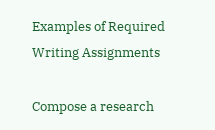Examples of Required Writing Assignments

Compose a research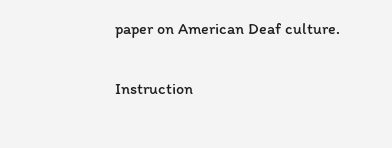paper on American Deaf culture.

Instruction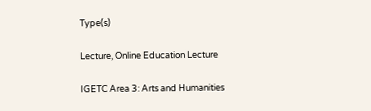Type(s)

Lecture, Online Education Lecture

IGETC Area 3: Arts and Humanities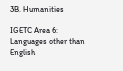3B. Humanities

IGETC Area 6: Languages other than English